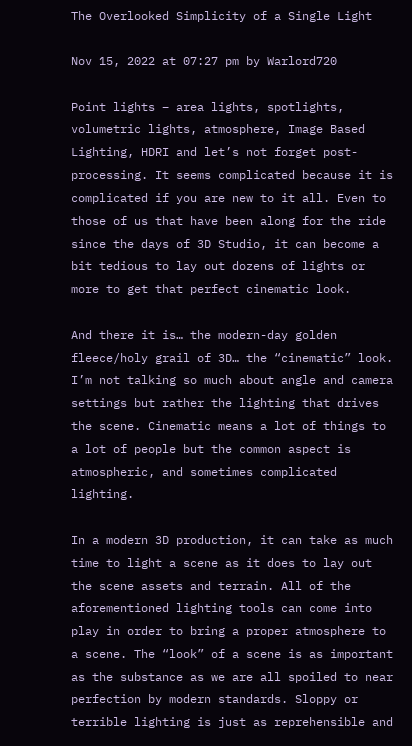The Overlooked Simplicity of a Single Light

Nov 15, 2022 at 07:27 pm by Warlord720

Point lights – area lights, spotlights, volumetric lights, atmosphere, Image Based Lighting, HDRI and let’s not forget post-processing. It seems complicated because it is complicated if you are new to it all. Even to those of us that have been along for the ride since the days of 3D Studio, it can become a bit tedious to lay out dozens of lights or more to get that perfect cinematic look.

And there it is… the modern-day golden fleece/holy grail of 3D… the “cinematic” look. I’m not talking so much about angle and camera settings but rather the lighting that drives the scene. Cinematic means a lot of things to a lot of people but the common aspect is atmospheric, and sometimes complicated lighting.

In a modern 3D production, it can take as much time to light a scene as it does to lay out the scene assets and terrain. All of the aforementioned lighting tools can come into play in order to bring a proper atmosphere to a scene. The “look” of a scene is as important as the substance as we are all spoiled to near perfection by modern standards. Sloppy or terrible lighting is just as reprehensible and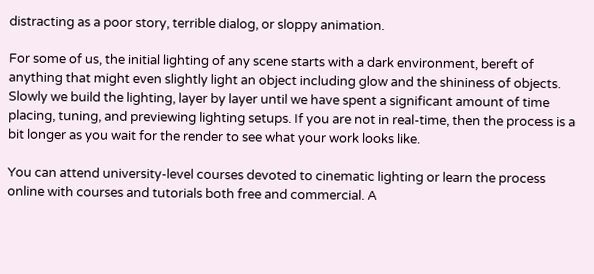distracting as a poor story, terrible dialog, or sloppy animation.

For some of us, the initial lighting of any scene starts with a dark environment, bereft of anything that might even slightly light an object including glow and the shininess of objects. Slowly we build the lighting, layer by layer until we have spent a significant amount of time placing, tuning, and previewing lighting setups. If you are not in real-time, then the process is a bit longer as you wait for the render to see what your work looks like.

You can attend university-level courses devoted to cinematic lighting or learn the process online with courses and tutorials both free and commercial. A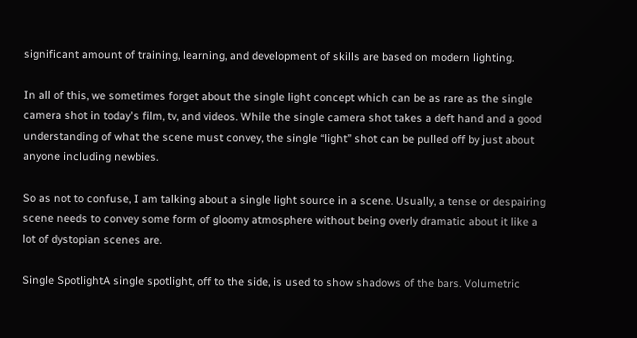significant amount of training, learning, and development of skills are based on modern lighting.

In all of this, we sometimes forget about the single light concept which can be as rare as the single camera shot in today's film, tv, and videos. While the single camera shot takes a deft hand and a good understanding of what the scene must convey, the single “light” shot can be pulled off by just about anyone including newbies.

So as not to confuse, I am talking about a single light source in a scene. Usually, a tense or despairing scene needs to convey some form of gloomy atmosphere without being overly dramatic about it like a lot of dystopian scenes are.

Single SpotlightA single spotlight, off to the side, is used to show shadows of the bars. Volumetric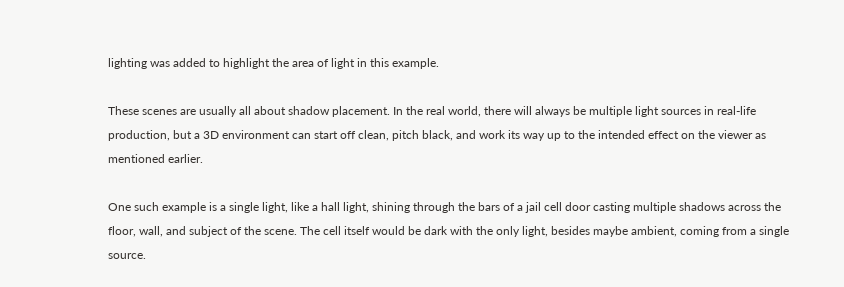lighting was added to highlight the area of light in this example.

These scenes are usually all about shadow placement. In the real world, there will always be multiple light sources in real-life production, but a 3D environment can start off clean, pitch black, and work its way up to the intended effect on the viewer as mentioned earlier.

One such example is a single light, like a hall light, shining through the bars of a jail cell door casting multiple shadows across the floor, wall, and subject of the scene. The cell itself would be dark with the only light, besides maybe ambient, coming from a single source.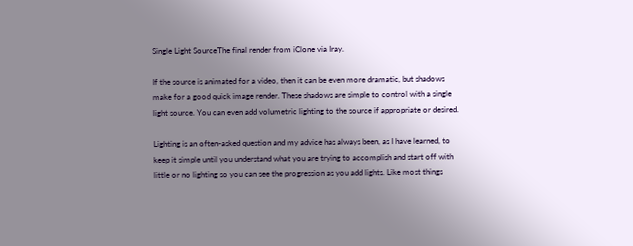Single Light SourceThe final render from iClone via Iray.

If the source is animated for a video, then it can be even more dramatic, but shadows make for a good quick image render. These shadows are simple to control with a single light source. You can even add volumetric lighting to the source if appropriate or desired.

Lighting is an often-asked question and my advice has always been, as I have learned, to keep it simple until you understand what you are trying to accomplish and start off with little or no lighting so you can see the progression as you add lights. Like most things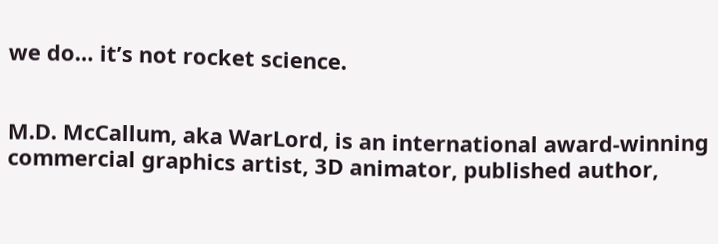we do… it’s not rocket science.


M.D. McCallum, aka WarLord, is an international award-winning commercial graphics artist, 3D animator, published author,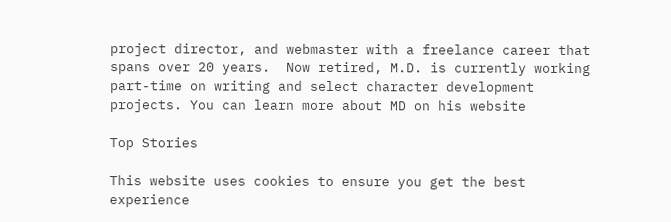project director, and webmaster with a freelance career that spans over 20 years.  Now retired, M.D. is currently working part-time on writing and select character development projects. You can learn more about MD on his website

Top Stories

This website uses cookies to ensure you get the best experience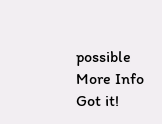possible More Info
Got it!